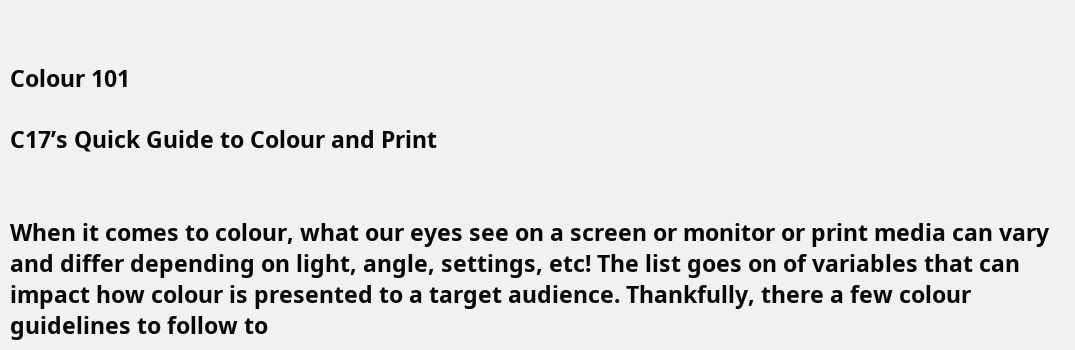Colour 101

C17’s Quick Guide to Colour and Print


When it comes to colour, what our eyes see on a screen or monitor or print media can vary and differ depending on light, angle, settings, etc! The list goes on of variables that can impact how colour is presented to a target audience. Thankfully, there a few colour guidelines to follow to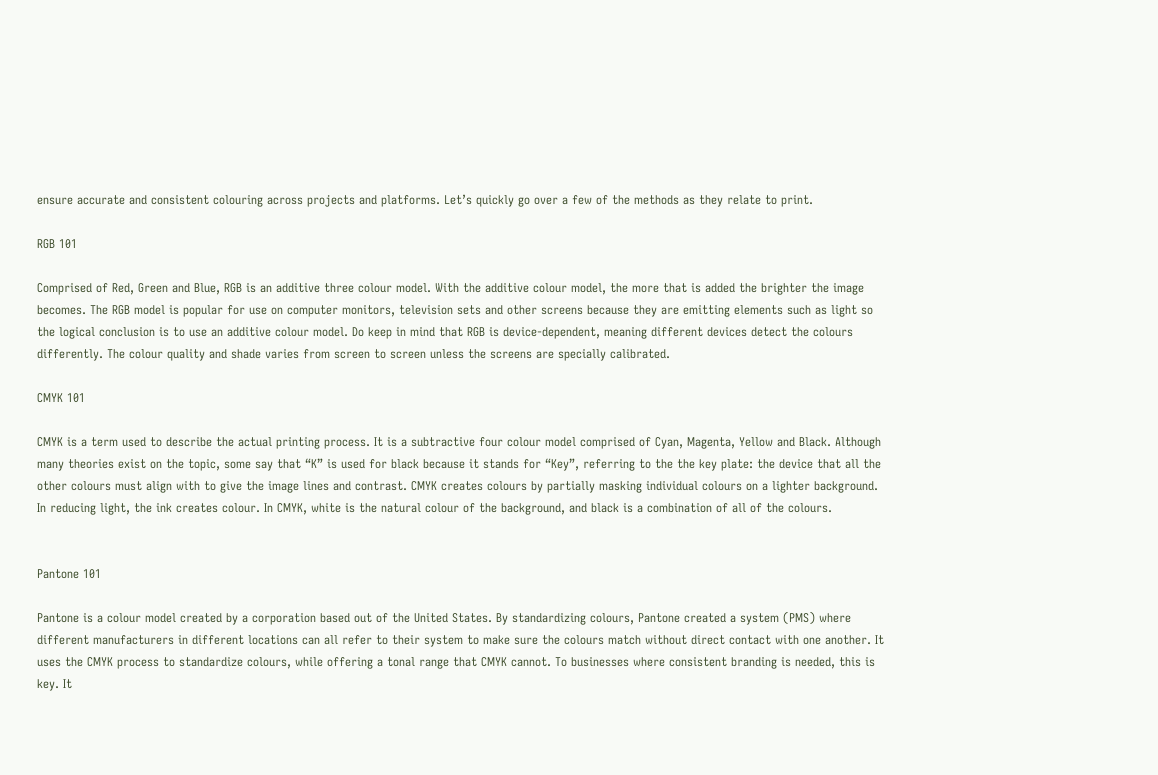ensure accurate and consistent colouring across projects and platforms. Let’s quickly go over a few of the methods as they relate to print.

RGB 101

Comprised of Red, Green and Blue, RGB is an additive three colour model. With the additive colour model, the more that is added the brighter the image becomes. The RGB model is popular for use on computer monitors, television sets and other screens because they are emitting elements such as light so the logical conclusion is to use an additive colour model. Do keep in mind that RGB is device-dependent, meaning different devices detect the colours differently. The colour quality and shade varies from screen to screen unless the screens are specially calibrated.

CMYK 101

CMYK is a term used to describe the actual printing process. It is a subtractive four colour model comprised of Cyan, Magenta, Yellow and Black. Although many theories exist on the topic, some say that “K” is used for black because it stands for “Key”, referring to the the key plate: the device that all the other colours must align with to give the image lines and contrast. CMYK creates colours by partially masking individual colours on a lighter background. In reducing light, the ink creates colour. In CMYK, white is the natural colour of the background, and black is a combination of all of the colours.


Pantone 101

Pantone is a colour model created by a corporation based out of the United States. By standardizing colours, Pantone created a system (PMS) where different manufacturers in different locations can all refer to their system to make sure the colours match without direct contact with one another. It uses the CMYK process to standardize colours, while offering a tonal range that CMYK cannot. To businesses where consistent branding is needed, this is key. It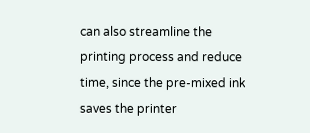can also streamline the printing process and reduce time, since the pre-mixed ink saves the printer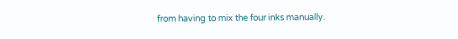from having to mix the four inks manually.